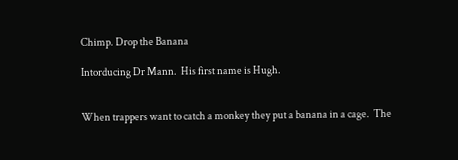Chimp. Drop the Banana

Intorducing Dr Mann.  His first name is Hugh.


When trappers want to catch a monkey they put a banana in a cage.  The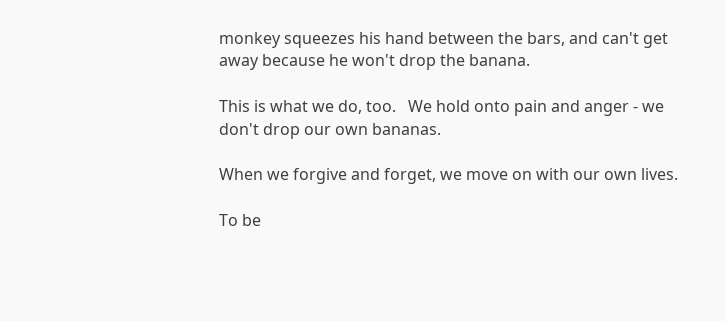monkey squeezes his hand between the bars, and can't get away because he won't drop the banana.

This is what we do, too.   We hold onto pain and anger - we don't drop our own bananas.

When we forgive and forget, we move on with our own lives.

To be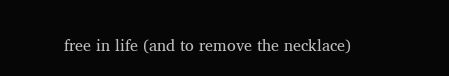free in life (and to remove the necklace)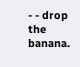- - drop the banana.